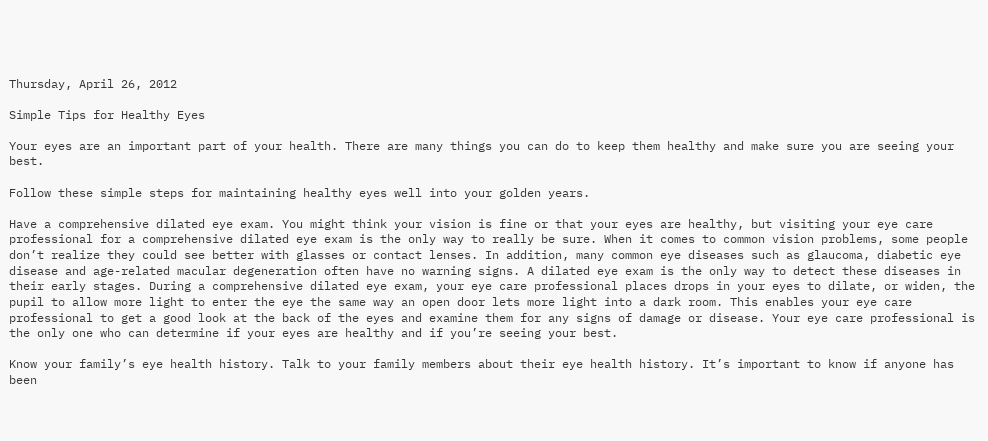Thursday, April 26, 2012

Simple Tips for Healthy Eyes

Your eyes are an important part of your health. There are many things you can do to keep them healthy and make sure you are seeing your best.

Follow these simple steps for maintaining healthy eyes well into your golden years.

Have a comprehensive dilated eye exam. You might think your vision is fine or that your eyes are healthy, but visiting your eye care professional for a comprehensive dilated eye exam is the only way to really be sure. When it comes to common vision problems, some people don’t realize they could see better with glasses or contact lenses. In addition, many common eye diseases such as glaucoma, diabetic eye disease and age-related macular degeneration often have no warning signs. A dilated eye exam is the only way to detect these diseases in their early stages. During a comprehensive dilated eye exam, your eye care professional places drops in your eyes to dilate, or widen, the pupil to allow more light to enter the eye the same way an open door lets more light into a dark room. This enables your eye care professional to get a good look at the back of the eyes and examine them for any signs of damage or disease. Your eye care professional is the only one who can determine if your eyes are healthy and if you’re seeing your best.

Know your family’s eye health history. Talk to your family members about their eye health history. It’s important to know if anyone has been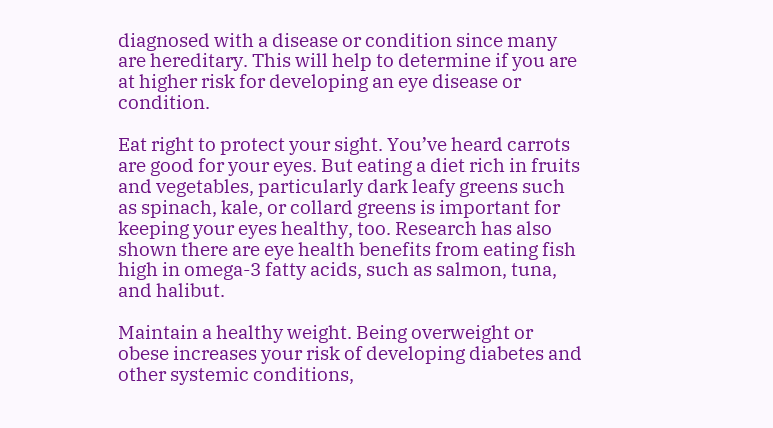diagnosed with a disease or condition since many are hereditary. This will help to determine if you are at higher risk for developing an eye disease or condition.

Eat right to protect your sight. You’ve heard carrots are good for your eyes. But eating a diet rich in fruits and vegetables, particularly dark leafy greens such as spinach, kale, or collard greens is important for keeping your eyes healthy, too. Research has also shown there are eye health benefits from eating fish high in omega-3 fatty acids, such as salmon, tuna, and halibut.

Maintain a healthy weight. Being overweight or obese increases your risk of developing diabetes and other systemic conditions,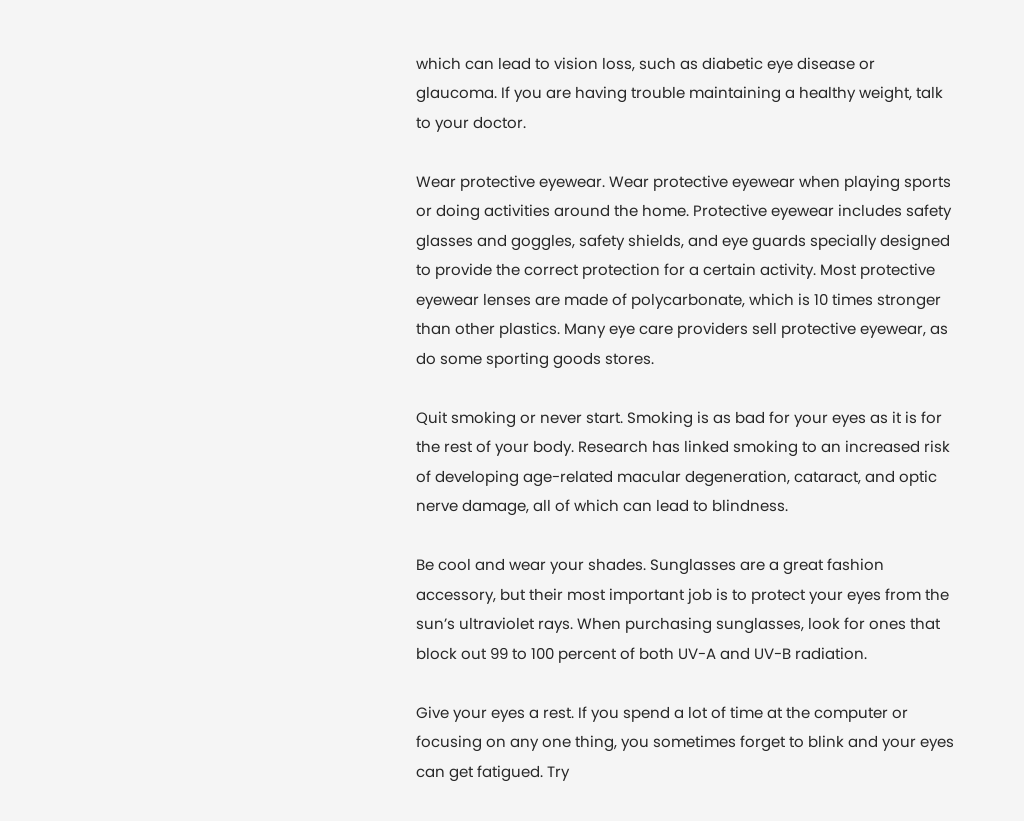which can lead to vision loss, such as diabetic eye disease or glaucoma. If you are having trouble maintaining a healthy weight, talk to your doctor.

Wear protective eyewear. Wear protective eyewear when playing sports or doing activities around the home. Protective eyewear includes safety glasses and goggles, safety shields, and eye guards specially designed to provide the correct protection for a certain activity. Most protective eyewear lenses are made of polycarbonate, which is 10 times stronger than other plastics. Many eye care providers sell protective eyewear, as do some sporting goods stores.

Quit smoking or never start. Smoking is as bad for your eyes as it is for the rest of your body. Research has linked smoking to an increased risk of developing age-related macular degeneration, cataract, and optic nerve damage, all of which can lead to blindness.

Be cool and wear your shades. Sunglasses are a great fashion accessory, but their most important job is to protect your eyes from the sun’s ultraviolet rays. When purchasing sunglasses, look for ones that block out 99 to 100 percent of both UV-A and UV-B radiation.

Give your eyes a rest. If you spend a lot of time at the computer or focusing on any one thing, you sometimes forget to blink and your eyes can get fatigued. Try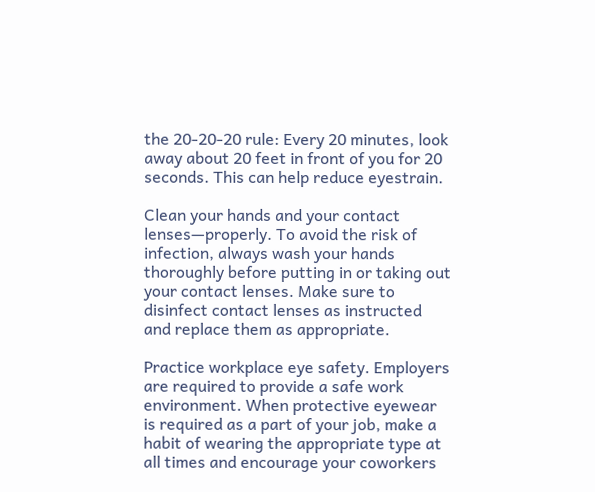the 20-20-20 rule: Every 20 minutes, look away about 20 feet in front of you for 20 seconds. This can help reduce eyestrain.

Clean your hands and your contact lenses—properly. To avoid the risk of infection, always wash your hands thoroughly before putting in or taking out your contact lenses. Make sure to disinfect contact lenses as instructed and replace them as appropriate.

Practice workplace eye safety. Employers are required to provide a safe work environment. When protective eyewear is required as a part of your job, make a habit of wearing the appropriate type at all times and encourage your coworkers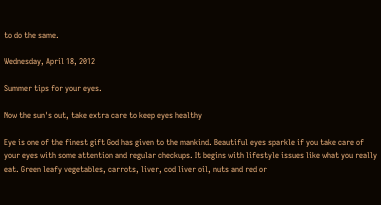to do the same.

Wednesday, April 18, 2012

Summer tips for your eyes.

Now the sun's out, take extra care to keep eyes healthy

Eye is one of the finest gift God has given to the mankind. Beautiful eyes sparkle if you take care of your eyes with some attention and regular checkups. It begins with lifestyle issues like what you really eat. Green leafy vegetables, carrots, liver, cod liver oil, nuts and red or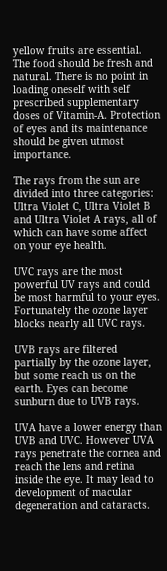yellow fruits are essential. The food should be fresh and natural. There is no point in loading oneself with self prescribed supplementary doses of Vitamin-A. Protection of eyes and its maintenance should be given utmost importance.

The rays from the sun are divided into three categories: Ultra Violet C, Ultra Violet B and Ultra Violet A rays, all of which can have some affect on your eye health.

UVC rays are the most powerful UV rays and could be most harmful to your eyes. Fortunately the ozone layer blocks nearly all UVC rays.

UVB rays are filtered partially by the ozone layer, but some reach us on the earth. Eyes can become sunburn due to UVB rays.

UVA have a lower energy than UVB and UVC. However UVA rays penetrate the cornea and reach the lens and retina inside the eye. It may lead to development of macular degeneration and cataracts.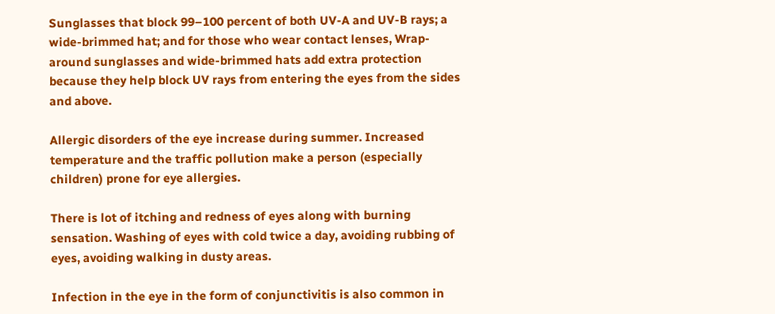Sunglasses that block 99–100 percent of both UV-A and UV-B rays; a wide-brimmed hat; and for those who wear contact lenses, Wrap-around sunglasses and wide-brimmed hats add extra protection because they help block UV rays from entering the eyes from the sides and above.

Allergic disorders of the eye increase during summer. Increased temperature and the traffic pollution make a person (especially children) prone for eye allergies.

There is lot of itching and redness of eyes along with burning sensation. Washing of eyes with cold twice a day, avoiding rubbing of eyes, avoiding walking in dusty areas.

Infection in the eye in the form of conjunctivitis is also common in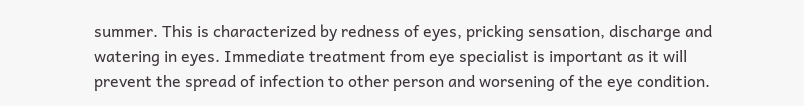summer. This is characterized by redness of eyes, pricking sensation, discharge and watering in eyes. Immediate treatment from eye specialist is important as it will prevent the spread of infection to other person and worsening of the eye condition.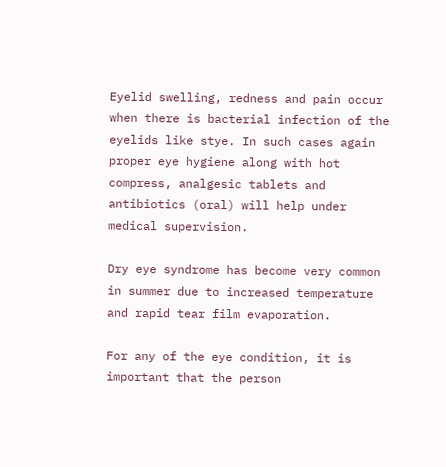Eyelid swelling, redness and pain occur when there is bacterial infection of the eyelids like stye. In such cases again proper eye hygiene along with hot compress, analgesic tablets and antibiotics (oral) will help under medical supervision.

Dry eye syndrome has become very common in summer due to increased temperature and rapid tear film evaporation.

For any of the eye condition, it is important that the person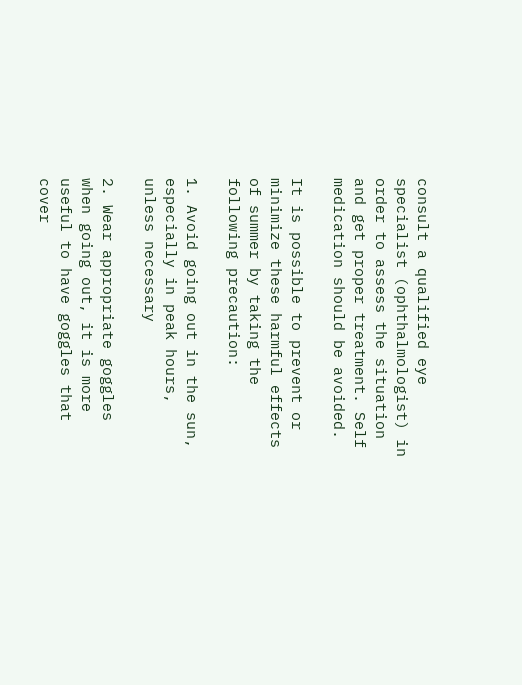consult a qualified eye specialist (ophthalmologist) in order to assess the situation and get proper treatment. Self medication should be avoided.

It is possible to prevent or minimize these harmful effects of summer by taking the following precaution:

1. Avoid going out in the sun, especially in peak hours, unless necessary

2. Wear appropriate goggles when going out, it is more useful to have goggles that cover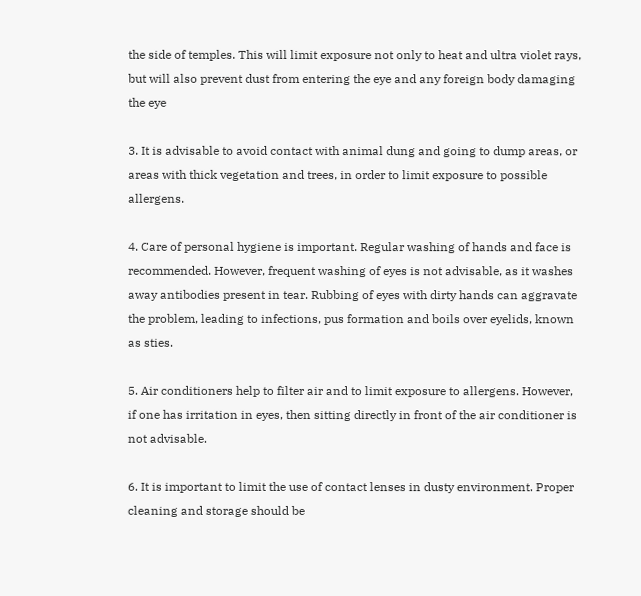the side of temples. This will limit exposure not only to heat and ultra violet rays, but will also prevent dust from entering the eye and any foreign body damaging the eye

3. It is advisable to avoid contact with animal dung and going to dump areas, or areas with thick vegetation and trees, in order to limit exposure to possible allergens.

4. Care of personal hygiene is important. Regular washing of hands and face is recommended. However, frequent washing of eyes is not advisable, as it washes away antibodies present in tear. Rubbing of eyes with dirty hands can aggravate the problem, leading to infections, pus formation and boils over eyelids, known as sties.

5. Air conditioners help to filter air and to limit exposure to allergens. However, if one has irritation in eyes, then sitting directly in front of the air conditioner is not advisable.

6. It is important to limit the use of contact lenses in dusty environment. Proper cleaning and storage should be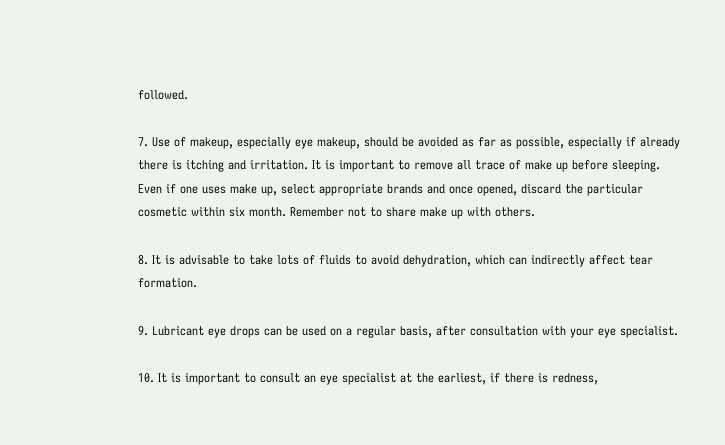followed.

7. Use of makeup, especially eye makeup, should be avoided as far as possible, especially if already there is itching and irritation. It is important to remove all trace of make up before sleeping. Even if one uses make up, select appropriate brands and once opened, discard the particular cosmetic within six month. Remember not to share make up with others.

8. It is advisable to take lots of fluids to avoid dehydration, which can indirectly affect tear formation.

9. Lubricant eye drops can be used on a regular basis, after consultation with your eye specialist.

10. It is important to consult an eye specialist at the earliest, if there is redness,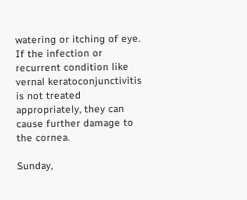watering or itching of eye. If the infection or recurrent condition like vernal keratoconjunctivitis is not treated appropriately, they can cause further damage to the cornea.

Sunday,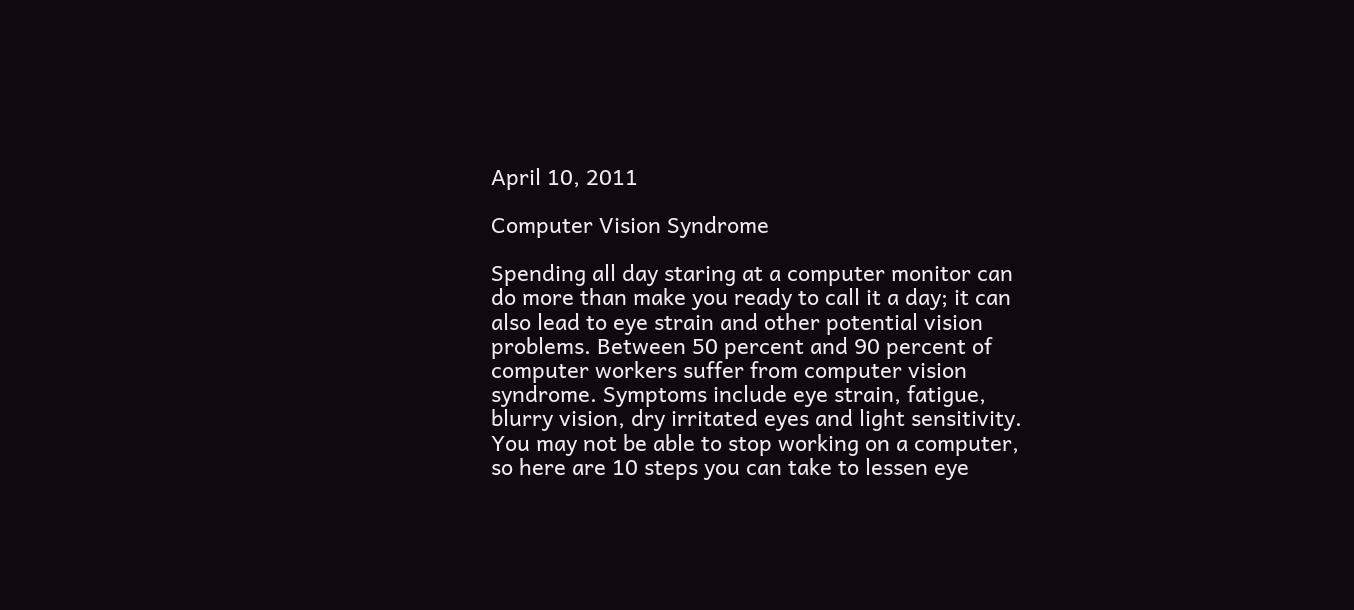April 10, 2011

Computer Vision Syndrome

Spending all day staring at a computer monitor can do more than make you ready to call it a day; it can also lead to eye strain and other potential vision problems. Between 50 percent and 90 percent of computer workers suffer from computer vision syndrome. Symptoms include eye strain, fatigue, blurry vision, dry irritated eyes and light sensitivity.
You may not be able to stop working on a computer, so here are 10 steps you can take to lessen eye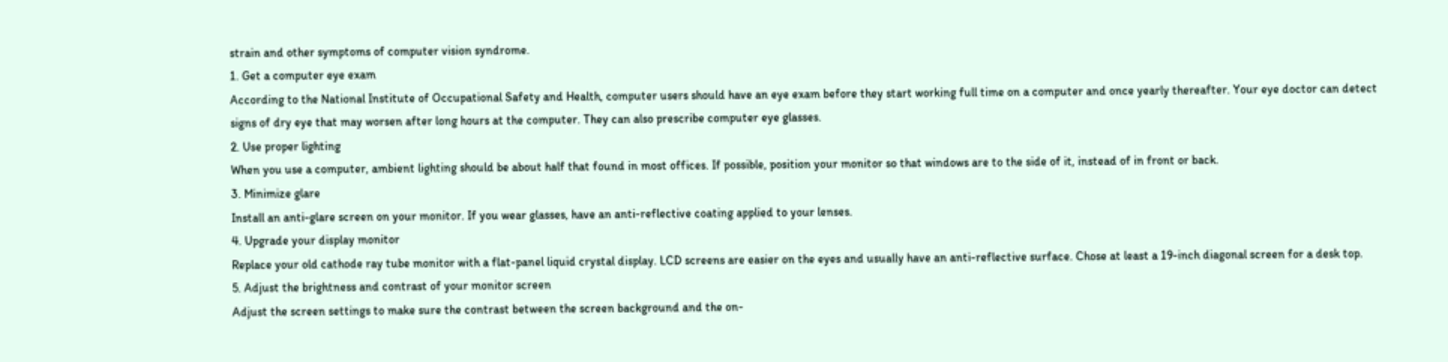strain and other symptoms of computer vision syndrome.
1. Get a computer eye exam
According to the National Institute of Occupational Safety and Health, computer users should have an eye exam before they start working full time on a computer and once yearly thereafter. Your eye doctor can detect signs of dry eye that may worsen after long hours at the computer. They can also prescribe computer eye glasses.
2. Use proper lighting
When you use a computer, ambient lighting should be about half that found in most offices. If possible, position your monitor so that windows are to the side of it, instead of in front or back.
3. Minimize glare
Install an anti-glare screen on your monitor. If you wear glasses, have an anti-reflective coating applied to your lenses.
4. Upgrade your display monitor
Replace your old cathode ray tube monitor with a flat-panel liquid crystal display. LCD screens are easier on the eyes and usually have an anti-reflective surface. Chose at least a 19-inch diagonal screen for a desk top.
5. Adjust the brightness and contrast of your monitor screen
Adjust the screen settings to make sure the contrast between the screen background and the on-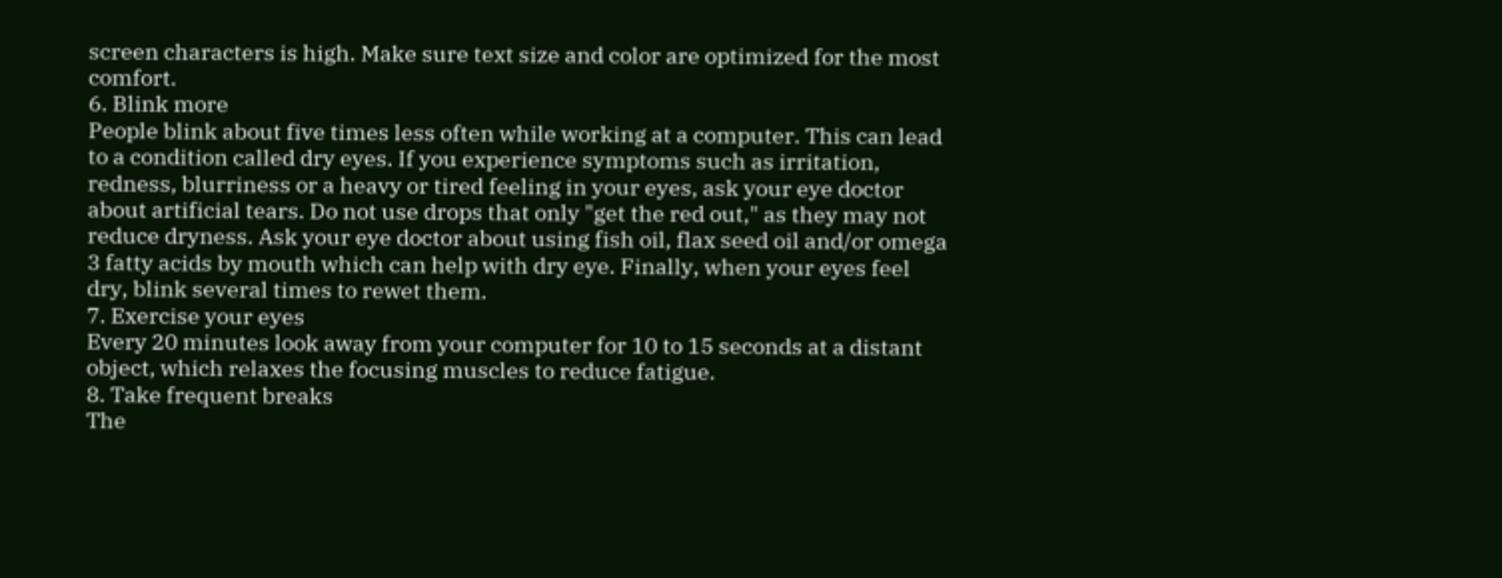screen characters is high. Make sure text size and color are optimized for the most comfort.
6. Blink more
People blink about five times less often while working at a computer. This can lead to a condition called dry eyes. If you experience symptoms such as irritation, redness, blurriness or a heavy or tired feeling in your eyes, ask your eye doctor about artificial tears. Do not use drops that only "get the red out," as they may not reduce dryness. Ask your eye doctor about using fish oil, flax seed oil and/or omega 3 fatty acids by mouth which can help with dry eye. Finally, when your eyes feel dry, blink several times to rewet them.
7. Exercise your eyes
Every 20 minutes look away from your computer for 10 to 15 seconds at a distant object, which relaxes the focusing muscles to reduce fatigue.
8. Take frequent breaks
The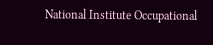National Institute Occupational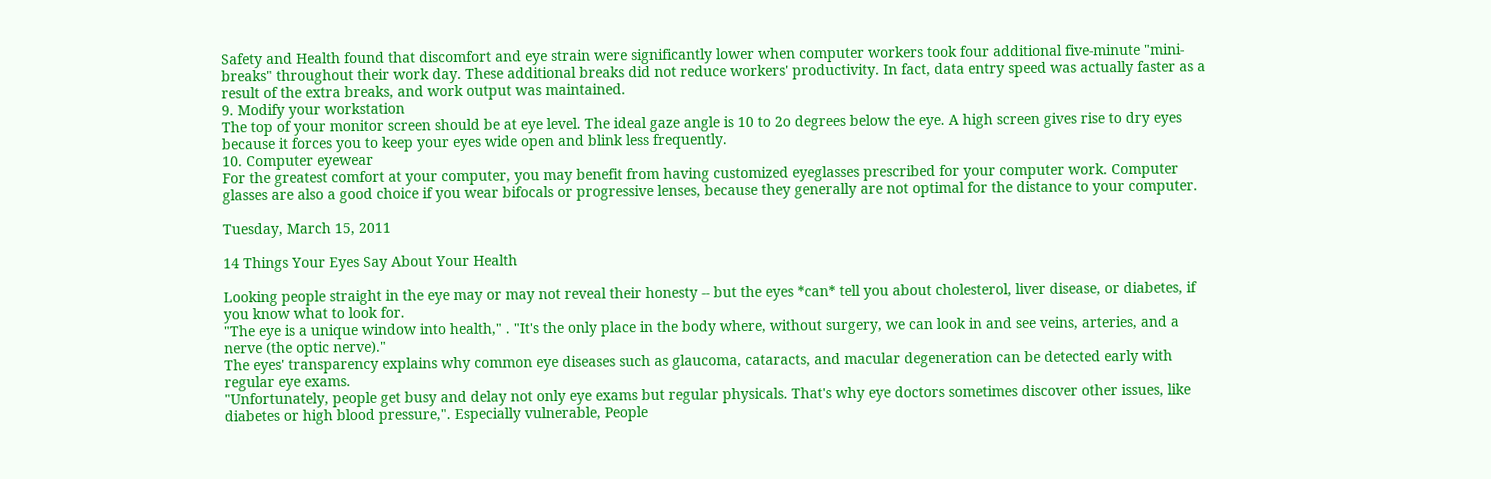Safety and Health found that discomfort and eye strain were significantly lower when computer workers took four additional five-minute "mini-breaks" throughout their work day. These additional breaks did not reduce workers' productivity. In fact, data entry speed was actually faster as a result of the extra breaks, and work output was maintained.
9. Modify your workstation
The top of your monitor screen should be at eye level. The ideal gaze angle is 10 to 2o degrees below the eye. A high screen gives rise to dry eyes because it forces you to keep your eyes wide open and blink less frequently.
10. Computer eyewear
For the greatest comfort at your computer, you may benefit from having customized eyeglasses prescribed for your computer work. Computer glasses are also a good choice if you wear bifocals or progressive lenses, because they generally are not optimal for the distance to your computer.

Tuesday, March 15, 2011

14 Things Your Eyes Say About Your Health

Looking people straight in the eye may or may not reveal their honesty -- but the eyes *can* tell you about cholesterol, liver disease, or diabetes, if you know what to look for.
"The eye is a unique window into health," . "It's the only place in the body where, without surgery, we can look in and see veins, arteries, and a nerve (the optic nerve)."
The eyes' transparency explains why common eye diseases such as glaucoma, cataracts, and macular degeneration can be detected early with regular eye exams.
"Unfortunately, people get busy and delay not only eye exams but regular physicals. That's why eye doctors sometimes discover other issues, like diabetes or high blood pressure,". Especially vulnerable, People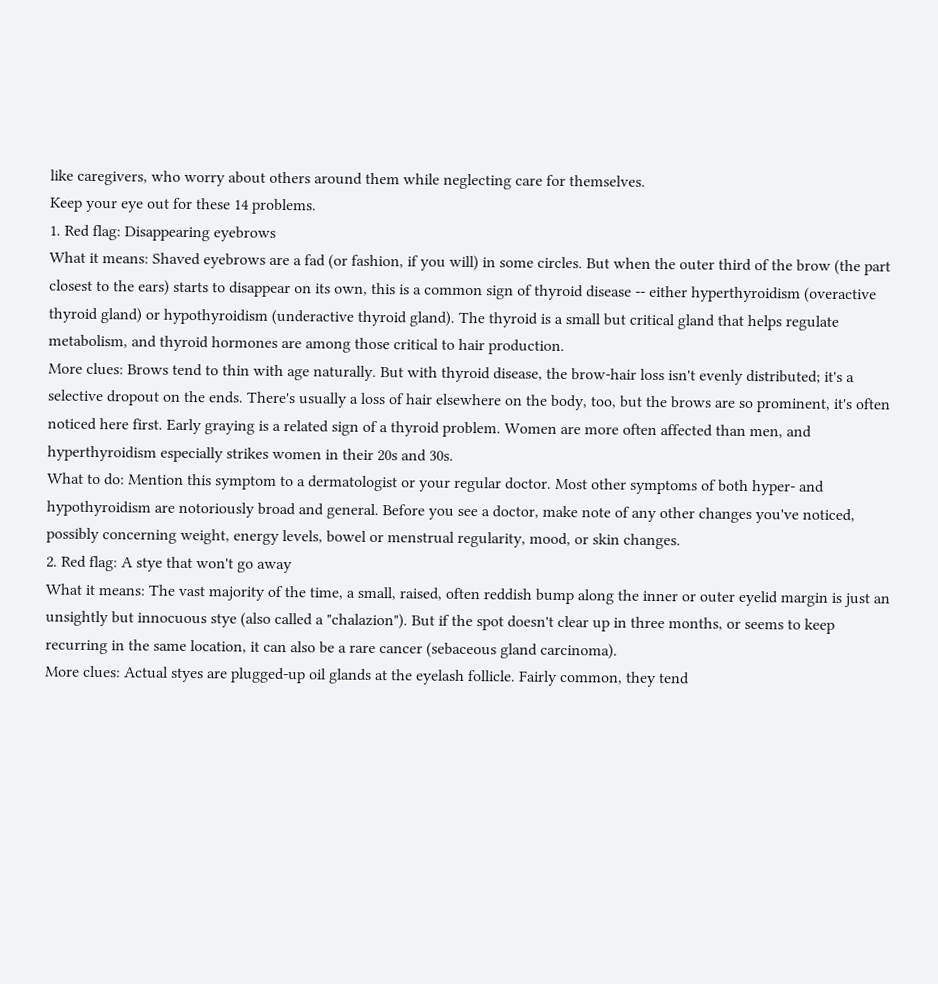like caregivers, who worry about others around them while neglecting care for themselves.
Keep your eye out for these 14 problems.
1. Red flag: Disappearing eyebrows
What it means: Shaved eyebrows are a fad (or fashion, if you will) in some circles. But when the outer third of the brow (the part closest to the ears) starts to disappear on its own, this is a common sign of thyroid disease -- either hyperthyroidism (overactive thyroid gland) or hypothyroidism (underactive thyroid gland). The thyroid is a small but critical gland that helps regulate metabolism, and thyroid hormones are among those critical to hair production.
More clues: Brows tend to thin with age naturally. But with thyroid disease, the brow-hair loss isn't evenly distributed; it's a selective dropout on the ends. There's usually a loss of hair elsewhere on the body, too, but the brows are so prominent, it's often noticed here first. Early graying is a related sign of a thyroid problem. Women are more often affected than men, and hyperthyroidism especially strikes women in their 20s and 30s.
What to do: Mention this symptom to a dermatologist or your regular doctor. Most other symptoms of both hyper- and hypothyroidism are notoriously broad and general. Before you see a doctor, make note of any other changes you've noticed, possibly concerning weight, energy levels, bowel or menstrual regularity, mood, or skin changes.
2. Red flag: A stye that won't go away
What it means: The vast majority of the time, a small, raised, often reddish bump along the inner or outer eyelid margin is just an unsightly but innocuous stye (also called a "chalazion"). But if the spot doesn't clear up in three months, or seems to keep recurring in the same location, it can also be a rare cancer (sebaceous gland carcinoma).
More clues: Actual styes are plugged-up oil glands at the eyelash follicle. Fairly common, they tend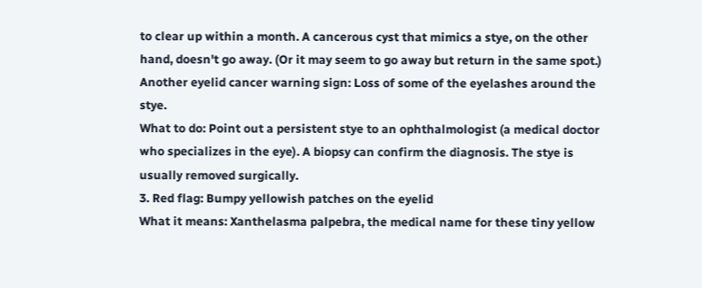to clear up within a month. A cancerous cyst that mimics a stye, on the other hand, doesn't go away. (Or it may seem to go away but return in the same spot.) Another eyelid cancer warning sign: Loss of some of the eyelashes around the stye.
What to do: Point out a persistent stye to an ophthalmologist (a medical doctor who specializes in the eye). A biopsy can confirm the diagnosis. The stye is usually removed surgically.
3. Red flag: Bumpy yellowish patches on the eyelid
What it means: Xanthelasma palpebra, the medical name for these tiny yellow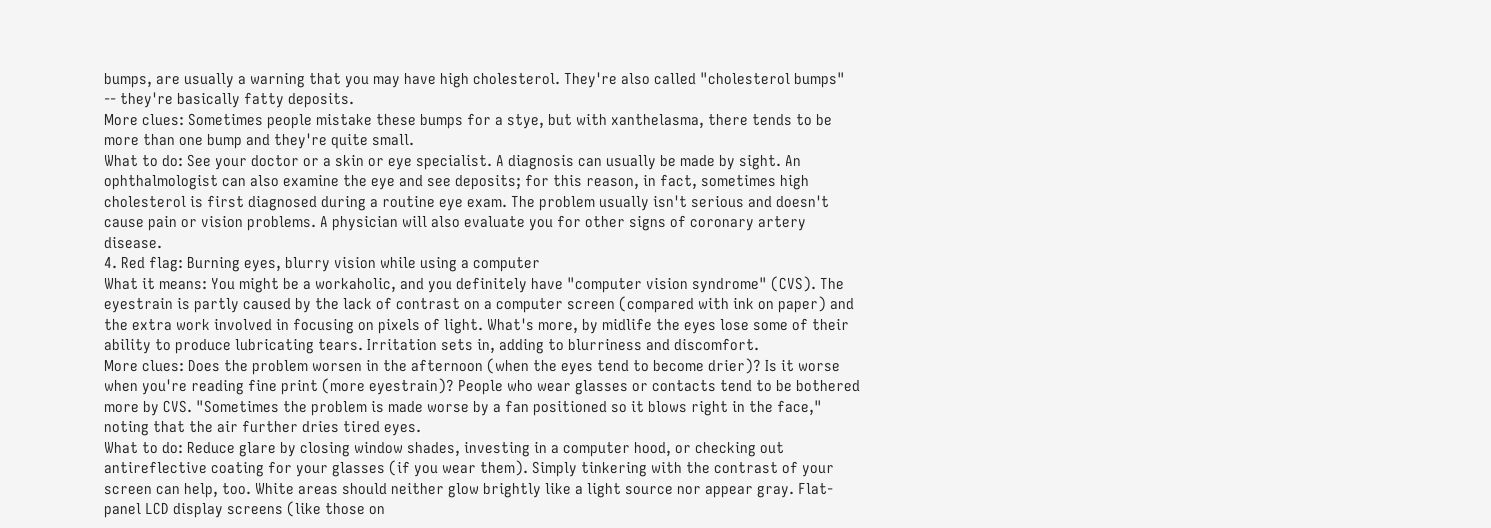bumps, are usually a warning that you may have high cholesterol. They're also called "cholesterol bumps" -- they're basically fatty deposits.
More clues: Sometimes people mistake these bumps for a stye, but with xanthelasma, there tends to be more than one bump and they're quite small.
What to do: See your doctor or a skin or eye specialist. A diagnosis can usually be made by sight. An ophthalmologist can also examine the eye and see deposits; for this reason, in fact, sometimes high cholesterol is first diagnosed during a routine eye exam. The problem usually isn't serious and doesn't cause pain or vision problems. A physician will also evaluate you for other signs of coronary artery disease.
4. Red flag: Burning eyes, blurry vision while using a computer
What it means: You might be a workaholic, and you definitely have "computer vision syndrome" (CVS). The eyestrain is partly caused by the lack of contrast on a computer screen (compared with ink on paper) and the extra work involved in focusing on pixels of light. What's more, by midlife the eyes lose some of their ability to produce lubricating tears. Irritation sets in, adding to blurriness and discomfort.
More clues: Does the problem worsen in the afternoon (when the eyes tend to become drier)? Is it worse when you're reading fine print (more eyestrain)? People who wear glasses or contacts tend to be bothered more by CVS. "Sometimes the problem is made worse by a fan positioned so it blows right in the face,"  noting that the air further dries tired eyes.
What to do: Reduce glare by closing window shades, investing in a computer hood, or checking out antireflective coating for your glasses (if you wear them). Simply tinkering with the contrast of your screen can help, too. White areas should neither glow brightly like a light source nor appear gray. Flat-panel LCD display screens (like those on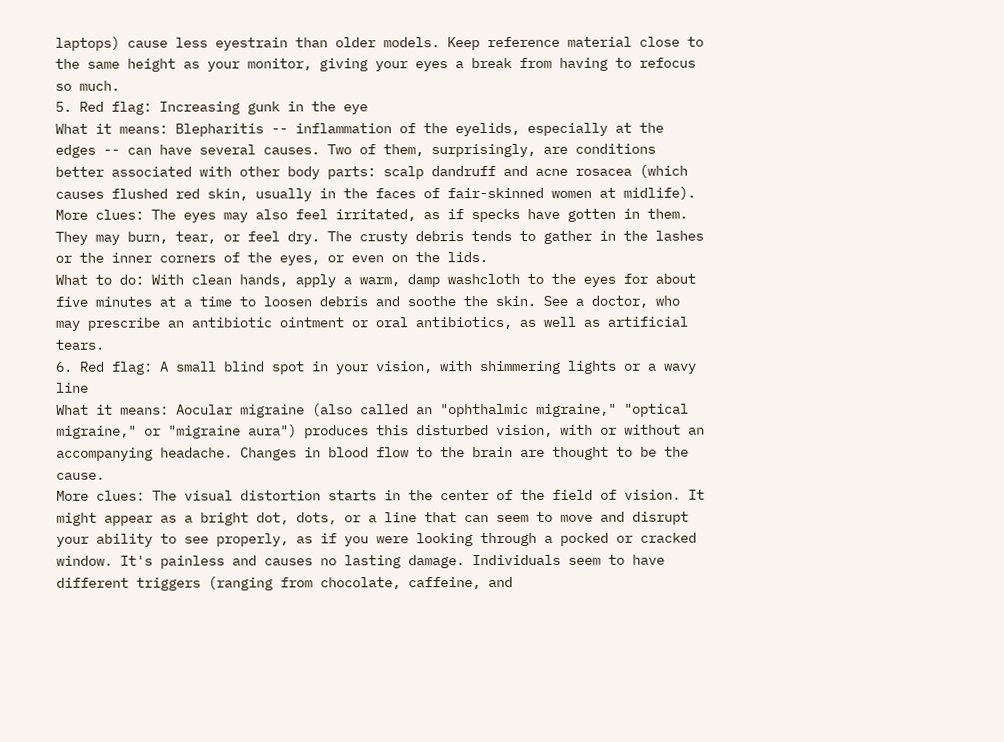laptops) cause less eyestrain than older models. Keep reference material close to the same height as your monitor, giving your eyes a break from having to refocus so much.
5. Red flag: Increasing gunk in the eye
What it means: Blepharitis -- inflammation of the eyelids, especially at the edges -- can have several causes. Two of them, surprisingly, are conditions better associated with other body parts: scalp dandruff and acne rosacea (which causes flushed red skin, usually in the faces of fair-skinned women at midlife).
More clues: The eyes may also feel irritated, as if specks have gotten in them. They may burn, tear, or feel dry. The crusty debris tends to gather in the lashes or the inner corners of the eyes, or even on the lids.
What to do: With clean hands, apply a warm, damp washcloth to the eyes for about five minutes at a time to loosen debris and soothe the skin. See a doctor, who may prescribe an antibiotic ointment or oral antibiotics, as well as artificial tears.
6. Red flag: A small blind spot in your vision, with shimmering lights or a wavy line
What it means: Aocular migraine (also called an "ophthalmic migraine," "optical migraine," or "migraine aura") produces this disturbed vision, with or without an accompanying headache. Changes in blood flow to the brain are thought to be the cause.
More clues: The visual distortion starts in the center of the field of vision. It might appear as a bright dot, dots, or a line that can seem to move and disrupt your ability to see properly, as if you were looking through a pocked or cracked window. It's painless and causes no lasting damage. Individuals seem to have different triggers (ranging from chocolate, caffeine, and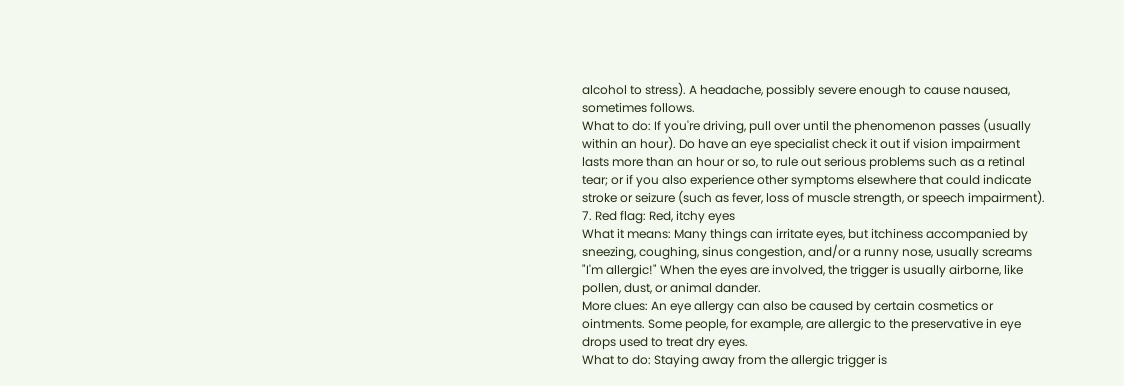alcohol to stress). A headache, possibly severe enough to cause nausea, sometimes follows.
What to do: If you're driving, pull over until the phenomenon passes (usually within an hour). Do have an eye specialist check it out if vision impairment lasts more than an hour or so, to rule out serious problems such as a retinal tear; or if you also experience other symptoms elsewhere that could indicate stroke or seizure (such as fever, loss of muscle strength, or speech impairment).
7. Red flag: Red, itchy eyes
What it means: Many things can irritate eyes, but itchiness accompanied by sneezing, coughing, sinus congestion, and/or a runny nose, usually screams "I'm allergic!" When the eyes are involved, the trigger is usually airborne, like pollen, dust, or animal dander.
More clues: An eye allergy can also be caused by certain cosmetics or ointments. Some people, for example, are allergic to the preservative in eye drops used to treat dry eyes.
What to do: Staying away from the allergic trigger is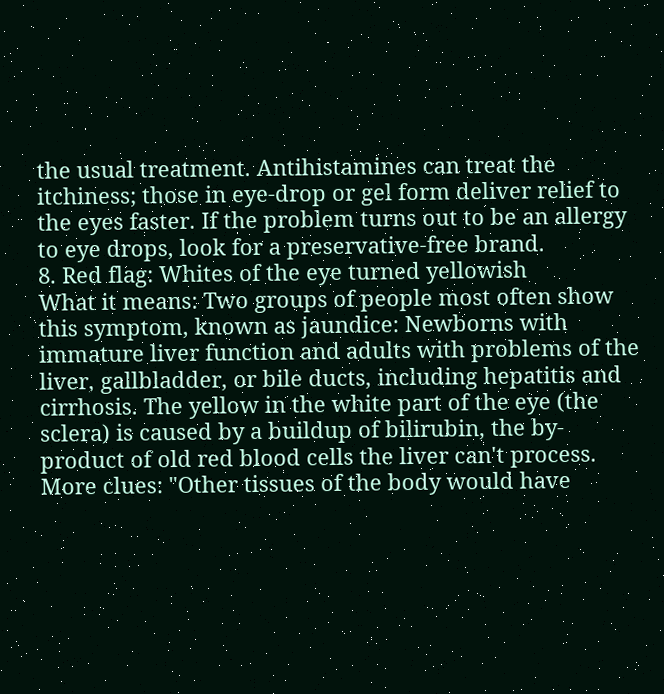the usual treatment. Antihistamines can treat the itchiness; those in eye-drop or gel form deliver relief to the eyes faster. If the problem turns out to be an allergy to eye drops, look for a preservative-free brand.
8. Red flag: Whites of the eye turned yellowish
What it means: Two groups of people most often show this symptom, known as jaundice: Newborns with immature liver function and adults with problems of the liver, gallbladder, or bile ducts, including hepatitis and cirrhosis. The yellow in the white part of the eye (the sclera) is caused by a buildup of bilirubin, the by-product of old red blood cells the liver can't process.
More clues: "Other tissues of the body would have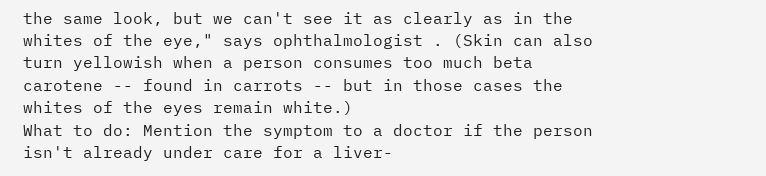the same look, but we can't see it as clearly as in the whites of the eye," says ophthalmologist . (Skin can also turn yellowish when a person consumes too much beta carotene -- found in carrots -- but in those cases the whites of the eyes remain white.)
What to do: Mention the symptom to a doctor if the person isn't already under care for a liver-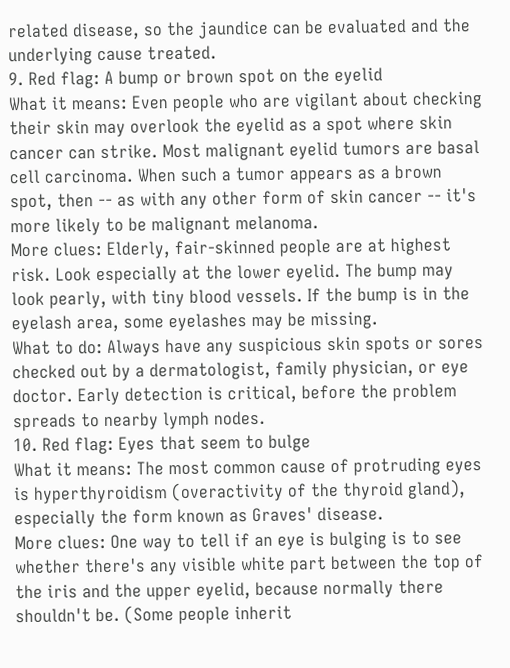related disease, so the jaundice can be evaluated and the underlying cause treated.
9. Red flag: A bump or brown spot on the eyelid
What it means: Even people who are vigilant about checking their skin may overlook the eyelid as a spot where skin cancer can strike. Most malignant eyelid tumors are basal cell carcinoma. When such a tumor appears as a brown spot, then -- as with any other form of skin cancer -- it's more likely to be malignant melanoma.
More clues: Elderly, fair-skinned people are at highest risk. Look especially at the lower eyelid. The bump may look pearly, with tiny blood vessels. If the bump is in the eyelash area, some eyelashes may be missing.
What to do: Always have any suspicious skin spots or sores checked out by a dermatologist, family physician, or eye doctor. Early detection is critical, before the problem spreads to nearby lymph nodes.
10. Red flag: Eyes that seem to bulge
What it means: The most common cause of protruding eyes is hyperthyroidism (overactivity of the thyroid gland), especially the form known as Graves' disease.
More clues: One way to tell if an eye is bulging is to see whether there's any visible white part between the top of the iris and the upper eyelid, because normally there shouldn't be. (Some people inherit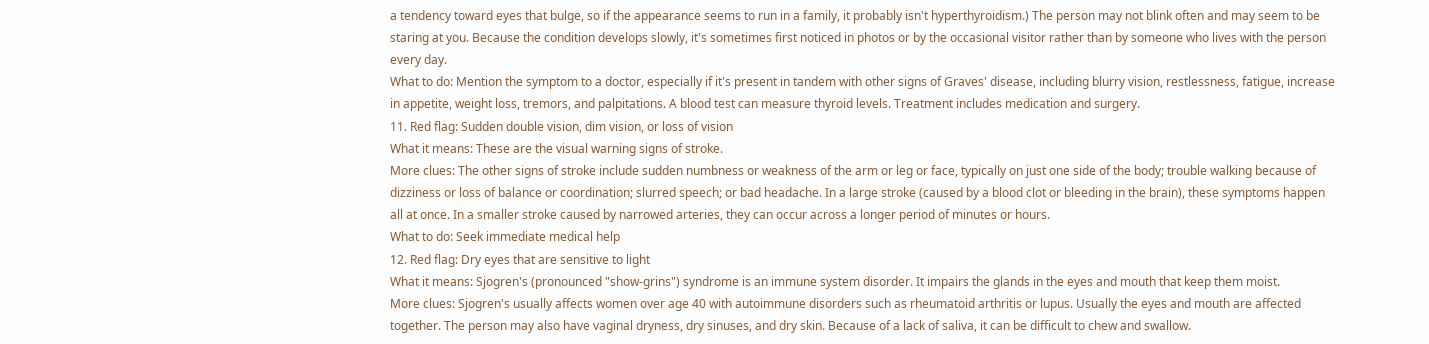a tendency toward eyes that bulge, so if the appearance seems to run in a family, it probably isn't hyperthyroidism.) The person may not blink often and may seem to be staring at you. Because the condition develops slowly, it's sometimes first noticed in photos or by the occasional visitor rather than by someone who lives with the person every day.
What to do: Mention the symptom to a doctor, especially if it's present in tandem with other signs of Graves' disease, including blurry vision, restlessness, fatigue, increase in appetite, weight loss, tremors, and palpitations. A blood test can measure thyroid levels. Treatment includes medication and surgery.
11. Red flag: Sudden double vision, dim vision, or loss of vision
What it means: These are the visual warning signs of stroke.
More clues: The other signs of stroke include sudden numbness or weakness of the arm or leg or face, typically on just one side of the body; trouble walking because of dizziness or loss of balance or coordination; slurred speech; or bad headache. In a large stroke (caused by a blood clot or bleeding in the brain), these symptoms happen all at once. In a smaller stroke caused by narrowed arteries, they can occur across a longer period of minutes or hours.
What to do: Seek immediate medical help
12. Red flag: Dry eyes that are sensitive to light
What it means: Sjogren's (pronounced "show-grins") syndrome is an immune system disorder. It impairs the glands in the eyes and mouth that keep them moist.
More clues: Sjogren's usually affects women over age 40 with autoimmune disorders such as rheumatoid arthritis or lupus. Usually the eyes and mouth are affected together. The person may also have vaginal dryness, dry sinuses, and dry skin. Because of a lack of saliva, it can be difficult to chew and swallow.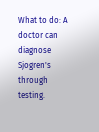What to do: A doctor can diagnose Sjogren's through testing.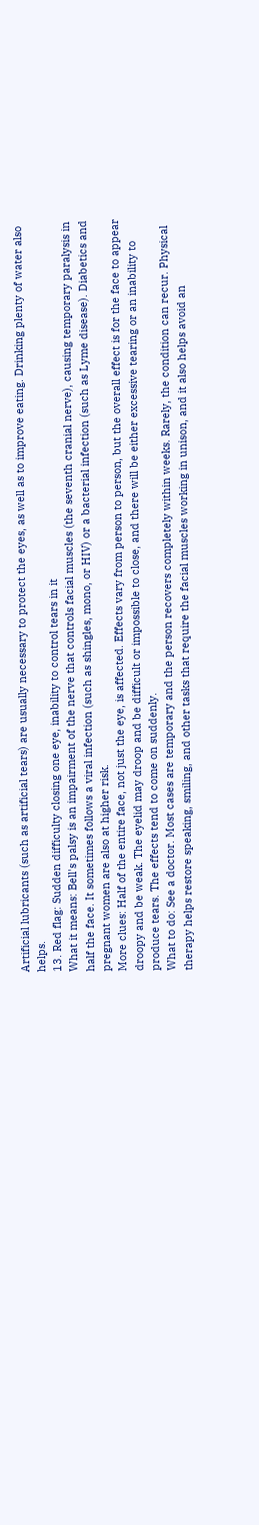Artificial lubricants (such as artificial tears) are usually necessary to protect the eyes, as well as to improve eating. Drinking plenty of water also helps.
13. Red flag: Sudden difficulty closing one eye, inability to control tears in it
What it means: Bell's palsy is an impairment of the nerve that controls facial muscles (the seventh cranial nerve), causing temporary paralysis in half the face. It sometimes follows a viral infection (such as shingles, mono, or HIV) or a bacterial infection (such as Lyme disease). Diabetics and pregnant women are also at higher risk.
More clues: Half of the entire face, not just the eye, is affected. Effects vary from person to person, but the overall effect is for the face to appear droopy and be weak. The eyelid may droop and be difficult or impossible to close, and there will be either excessive tearing or an inability to produce tears. The effects tend to come on suddenly.
What to do: See a doctor. Most cases are temporary and the person recovers completely within weeks. Rarely, the condition can recur. Physical therapy helps restore speaking, smiling, and other tasks that require the facial muscles working in unison, and it also helps avoid an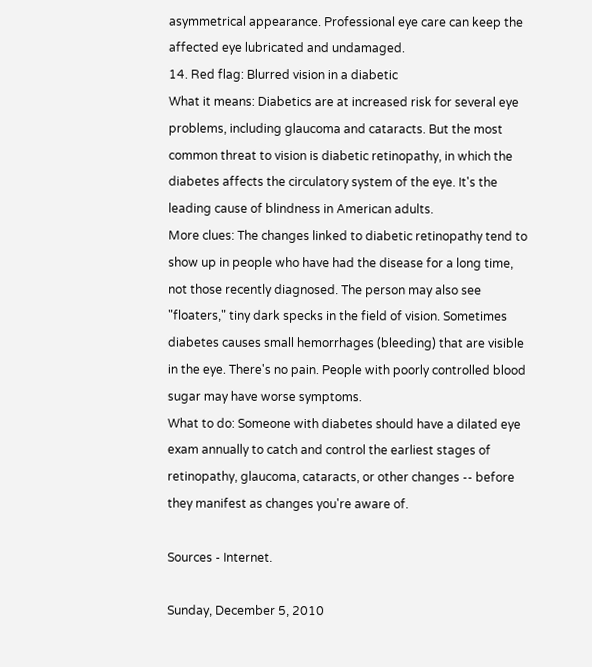asymmetrical appearance. Professional eye care can keep the affected eye lubricated and undamaged.
14. Red flag: Blurred vision in a diabetic
What it means: Diabetics are at increased risk for several eye problems, including glaucoma and cataracts. But the most common threat to vision is diabetic retinopathy, in which the diabetes affects the circulatory system of the eye. It's the leading cause of blindness in American adults.
More clues: The changes linked to diabetic retinopathy tend to show up in people who have had the disease for a long time, not those recently diagnosed. The person may also see "floaters," tiny dark specks in the field of vision. Sometimes diabetes causes small hemorrhages (bleeding) that are visible in the eye. There's no pain. People with poorly controlled blood sugar may have worse symptoms.
What to do: Someone with diabetes should have a dilated eye exam annually to catch and control the earliest stages of retinopathy, glaucoma, cataracts, or other changes -- before they manifest as changes you're aware of.

Sources - Internet.

Sunday, December 5, 2010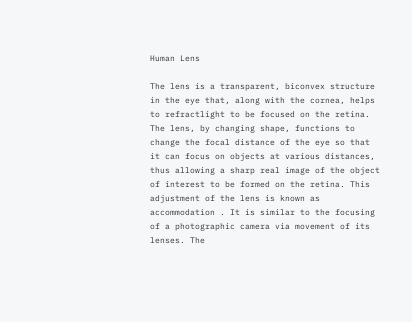Human Lens

The lens is a transparent, biconvex structure in the eye that, along with the cornea, helps to refractlight to be focused on the retina. The lens, by changing shape, functions to change the focal distance of the eye so that it can focus on objects at various distances, thus allowing a sharp real image of the object of interest to be formed on the retina. This adjustment of the lens is known as accommodation . It is similar to the focusing of a photographic camera via movement of its lenses. The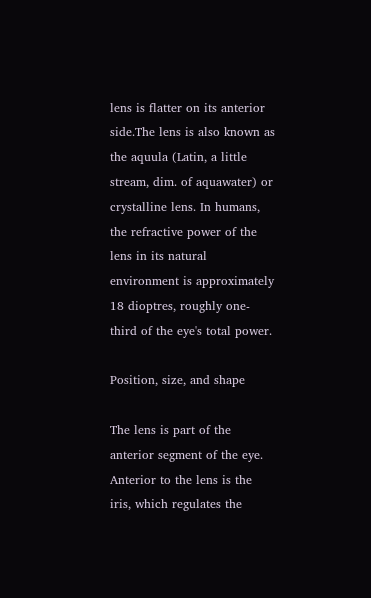lens is flatter on its anterior side.The lens is also known as the aquula (Latin, a little stream, dim. of aquawater) or crystalline lens. In humans, the refractive power of the lens in its natural environment is approximately 18 dioptres, roughly one-third of the eye's total power.

Position, size, and shape

The lens is part of the anterior segment of the eye. Anterior to the lens is the iris, which regulates the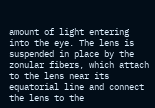amount of light entering into the eye. The lens is suspended in place by the zonular fibers, which attach to the lens near its equatorial line and connect the lens to the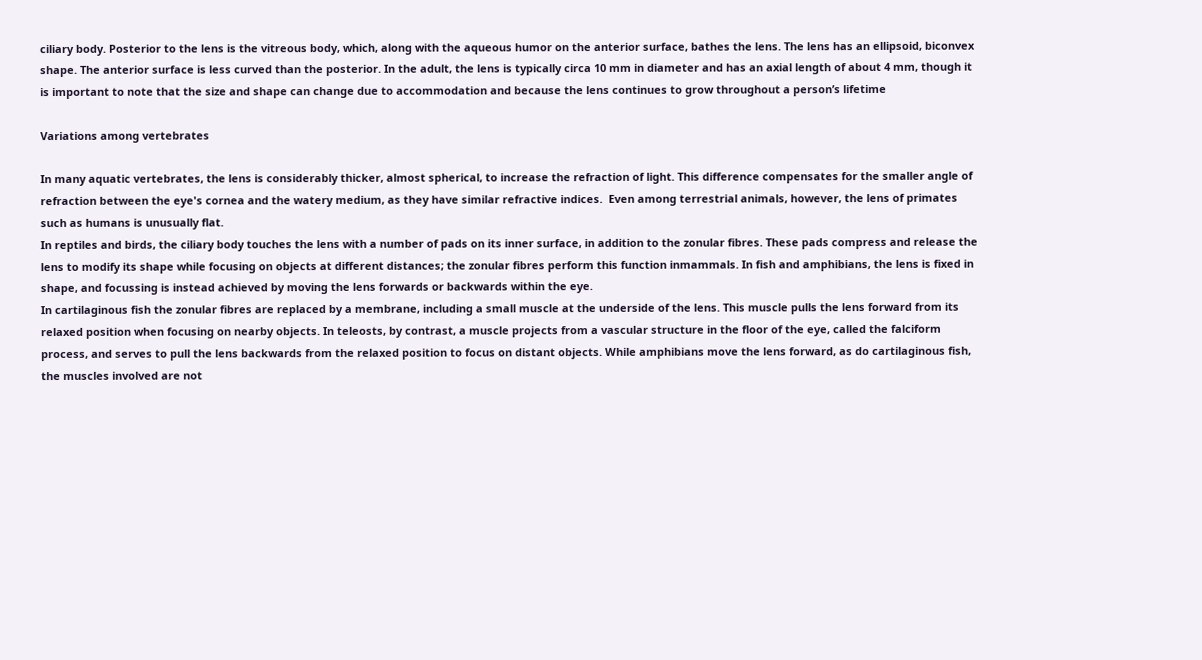ciliary body. Posterior to the lens is the vitreous body, which, along with the aqueous humor on the anterior surface, bathes the lens. The lens has an ellipsoid, biconvex shape. The anterior surface is less curved than the posterior. In the adult, the lens is typically circa 10 mm in diameter and has an axial length of about 4 mm, though it is important to note that the size and shape can change due to accommodation and because the lens continues to grow throughout a person’s lifetime

Variations among vertebrates

In many aquatic vertebrates, the lens is considerably thicker, almost spherical, to increase the refraction of light. This difference compensates for the smaller angle of refraction between the eye's cornea and the watery medium, as they have similar refractive indices.  Even among terrestrial animals, however, the lens of primates such as humans is unusually flat.
In reptiles and birds, the ciliary body touches the lens with a number of pads on its inner surface, in addition to the zonular fibres. These pads compress and release the lens to modify its shape while focusing on objects at different distances; the zonular fibres perform this function inmammals. In fish and amphibians, the lens is fixed in shape, and focussing is instead achieved by moving the lens forwards or backwards within the eye.
In cartilaginous fish the zonular fibres are replaced by a membrane, including a small muscle at the underside of the lens. This muscle pulls the lens forward from its relaxed position when focusing on nearby objects. In teleosts, by contrast, a muscle projects from a vascular structure in the floor of the eye, called the falciform process, and serves to pull the lens backwards from the relaxed position to focus on distant objects. While amphibians move the lens forward, as do cartilaginous fish, the muscles involved are not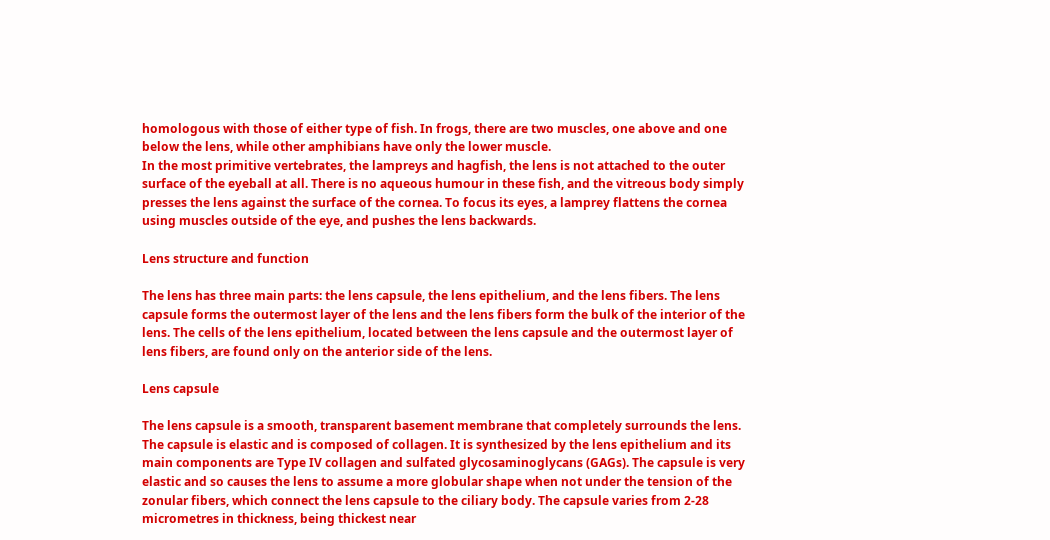homologous with those of either type of fish. In frogs, there are two muscles, one above and one below the lens, while other amphibians have only the lower muscle.
In the most primitive vertebrates, the lampreys and hagfish, the lens is not attached to the outer surface of the eyeball at all. There is no aqueous humour in these fish, and the vitreous body simply presses the lens against the surface of the cornea. To focus its eyes, a lamprey flattens the cornea using muscles outside of the eye, and pushes the lens backwards.

Lens structure and function

The lens has three main parts: the lens capsule, the lens epithelium, and the lens fibers. The lens capsule forms the outermost layer of the lens and the lens fibers form the bulk of the interior of the lens. The cells of the lens epithelium, located between the lens capsule and the outermost layer of lens fibers, are found only on the anterior side of the lens.

Lens capsule

The lens capsule is a smooth, transparent basement membrane that completely surrounds the lens. The capsule is elastic and is composed of collagen. It is synthesized by the lens epithelium and its main components are Type IV collagen and sulfated glycosaminoglycans (GAGs). The capsule is very elastic and so causes the lens to assume a more globular shape when not under the tension of the zonular fibers, which connect the lens capsule to the ciliary body. The capsule varies from 2-28 micrometres in thickness, being thickest near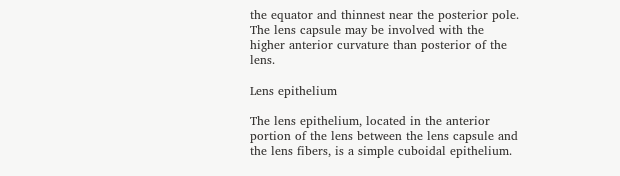the equator and thinnest near the posterior pole. The lens capsule may be involved with the higher anterior curvature than posterior of the lens.

Lens epithelium

The lens epithelium, located in the anterior portion of the lens between the lens capsule and the lens fibers, is a simple cuboidal epithelium.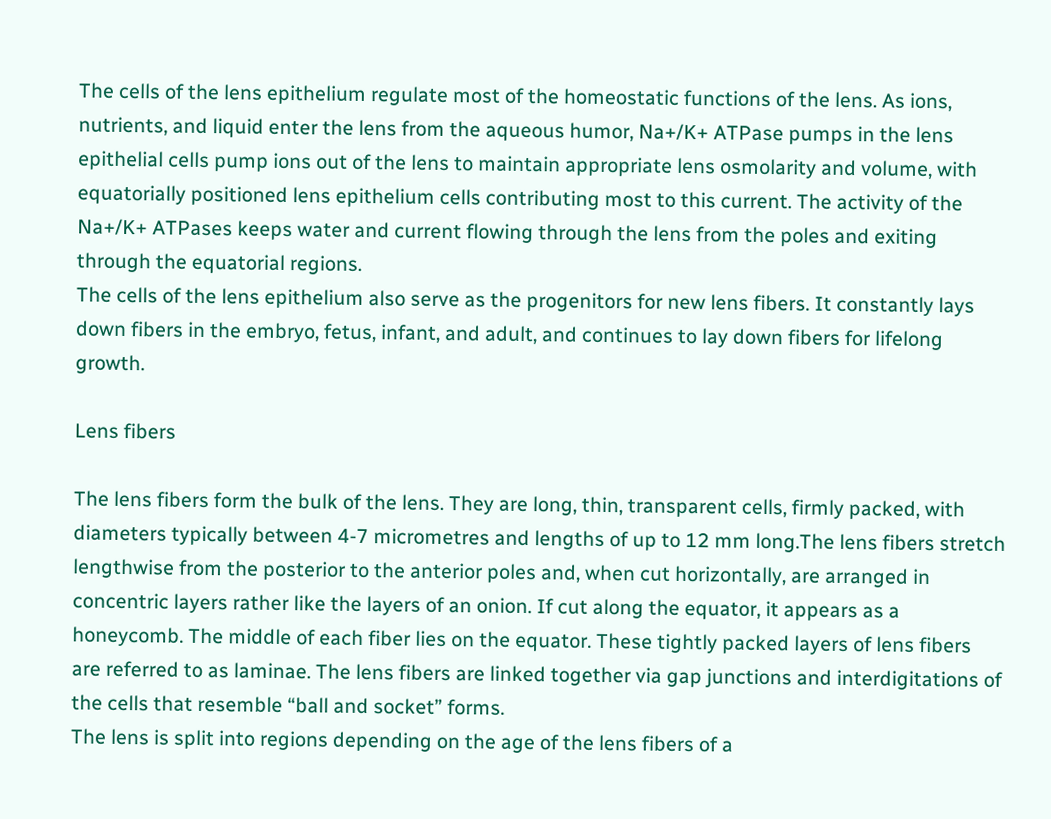The cells of the lens epithelium regulate most of the homeostatic functions of the lens. As ions, nutrients, and liquid enter the lens from the aqueous humor, Na+/K+ ATPase pumps in the lens epithelial cells pump ions out of the lens to maintain appropriate lens osmolarity and volume, with equatorially positioned lens epithelium cells contributing most to this current. The activity of the Na+/K+ ATPases keeps water and current flowing through the lens from the poles and exiting through the equatorial regions.
The cells of the lens epithelium also serve as the progenitors for new lens fibers. It constantly lays down fibers in the embryo, fetus, infant, and adult, and continues to lay down fibers for lifelong growth.

Lens fibers

The lens fibers form the bulk of the lens. They are long, thin, transparent cells, firmly packed, with diameters typically between 4-7 micrometres and lengths of up to 12 mm long.The lens fibers stretch lengthwise from the posterior to the anterior poles and, when cut horizontally, are arranged in concentric layers rather like the layers of an onion. If cut along the equator, it appears as a honeycomb. The middle of each fiber lies on the equator. These tightly packed layers of lens fibers are referred to as laminae. The lens fibers are linked together via gap junctions and interdigitations of the cells that resemble “ball and socket” forms.
The lens is split into regions depending on the age of the lens fibers of a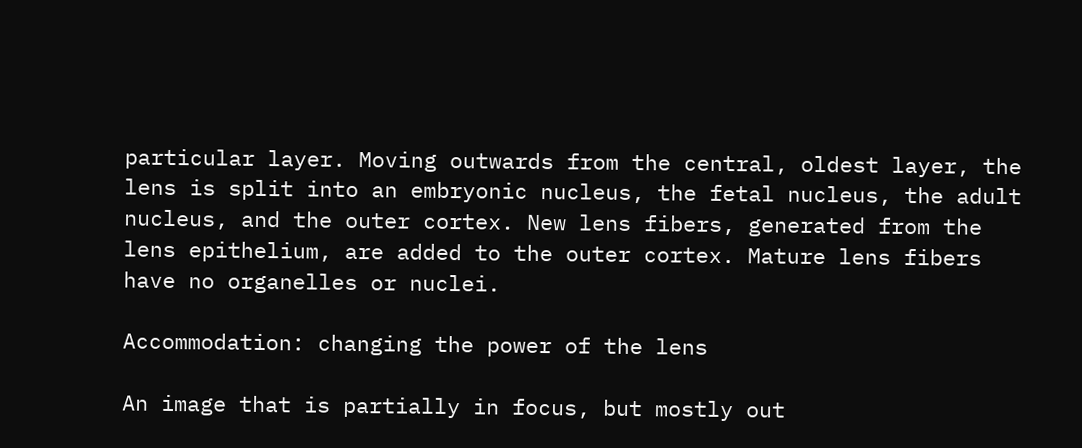particular layer. Moving outwards from the central, oldest layer, the lens is split into an embryonic nucleus, the fetal nucleus, the adult nucleus, and the outer cortex. New lens fibers, generated from the lens epithelium, are added to the outer cortex. Mature lens fibers have no organelles or nuclei.

Accommodation: changing the power of the lens

An image that is partially in focus, but mostly out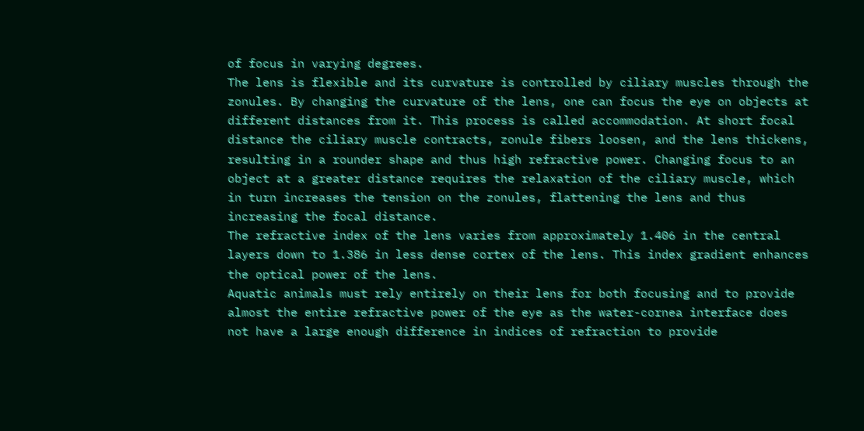of focus in varying degrees.
The lens is flexible and its curvature is controlled by ciliary muscles through the zonules. By changing the curvature of the lens, one can focus the eye on objects at different distances from it. This process is called accommodation. At short focal distance the ciliary muscle contracts, zonule fibers loosen, and the lens thickens, resulting in a rounder shape and thus high refractive power. Changing focus to an object at a greater distance requires the relaxation of the ciliary muscle, which in turn increases the tension on the zonules, flattening the lens and thus increasing the focal distance.
The refractive index of the lens varies from approximately 1.406 in the central layers down to 1.386 in less dense cortex of the lens. This index gradient enhances the optical power of the lens.
Aquatic animals must rely entirely on their lens for both focusing and to provide almost the entire refractive power of the eye as the water-cornea interface does not have a large enough difference in indices of refraction to provide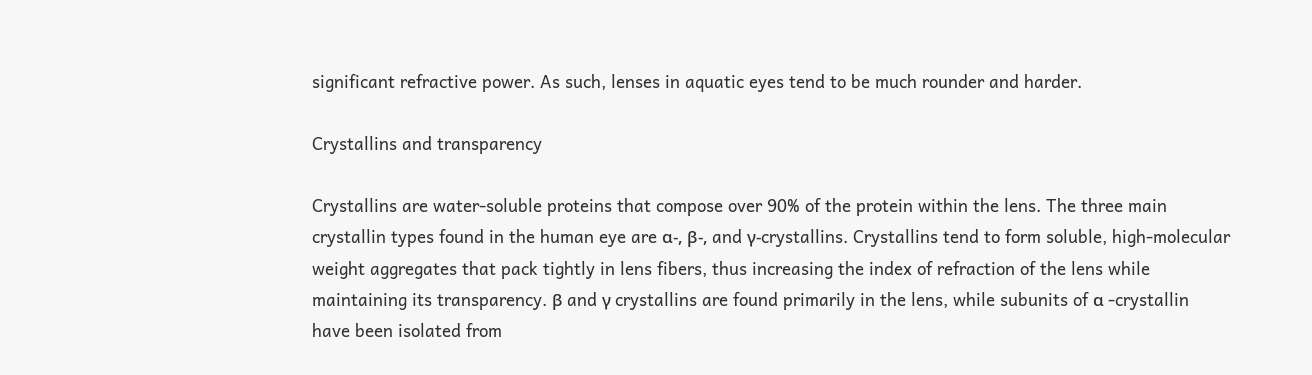significant refractive power. As such, lenses in aquatic eyes tend to be much rounder and harder.

Crystallins and transparency

Crystallins are water-soluble proteins that compose over 90% of the protein within the lens. The three main crystallin types found in the human eye are α-, β-, and γ-crystallins. Crystallins tend to form soluble, high-molecular weight aggregates that pack tightly in lens fibers, thus increasing the index of refraction of the lens while maintaining its transparency. β and γ crystallins are found primarily in the lens, while subunits of α -crystallin have been isolated from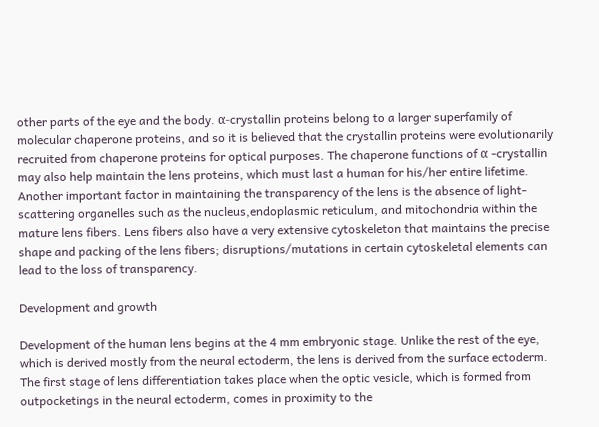other parts of the eye and the body. α-crystallin proteins belong to a larger superfamily of molecular chaperone proteins, and so it is believed that the crystallin proteins were evolutionarily recruited from chaperone proteins for optical purposes. The chaperone functions of α -crystallin may also help maintain the lens proteins, which must last a human for his/her entire lifetime.
Another important factor in maintaining the transparency of the lens is the absence of light-scattering organelles such as the nucleus,endoplasmic reticulum, and mitochondria within the mature lens fibers. Lens fibers also have a very extensive cytoskeleton that maintains the precise shape and packing of the lens fibers; disruptions/mutations in certain cytoskeletal elements can lead to the loss of transparency.

Development and growth

Development of the human lens begins at the 4 mm embryonic stage. Unlike the rest of the eye, which is derived mostly from the neural ectoderm, the lens is derived from the surface ectoderm. The first stage of lens differentiation takes place when the optic vesicle, which is formed from outpocketings in the neural ectoderm, comes in proximity to the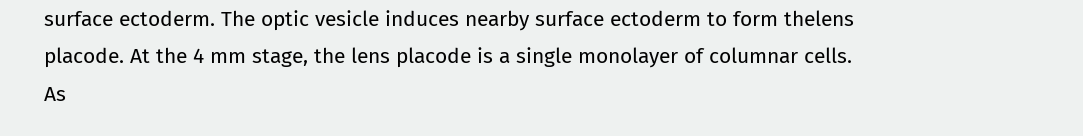surface ectoderm. The optic vesicle induces nearby surface ectoderm to form thelens placode. At the 4 mm stage, the lens placode is a single monolayer of columnar cells.
As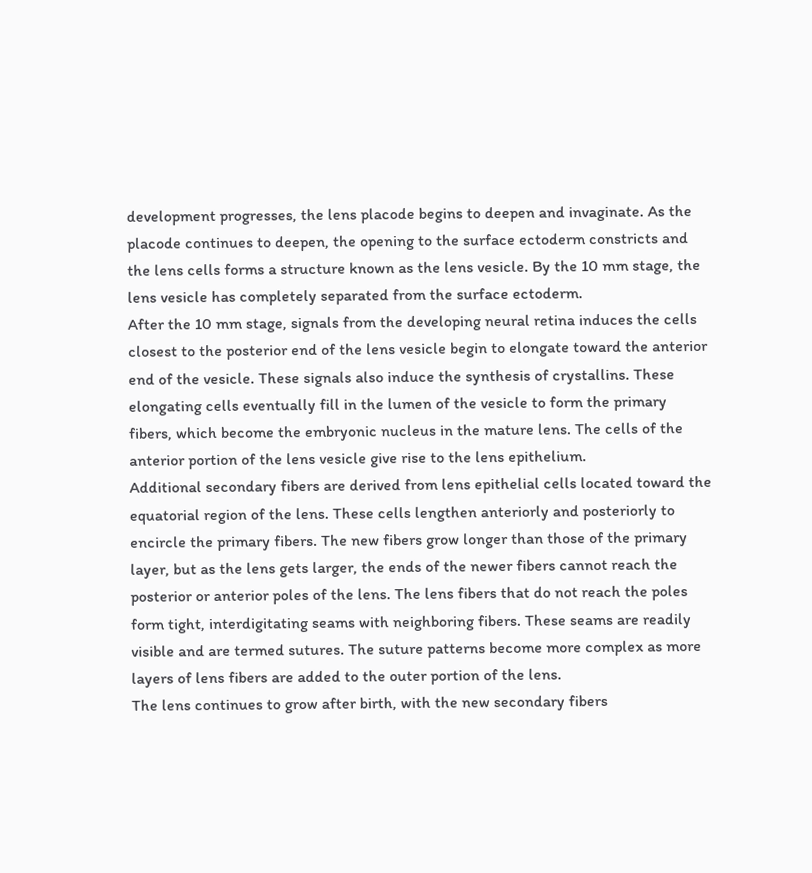development progresses, the lens placode begins to deepen and invaginate. As the placode continues to deepen, the opening to the surface ectoderm constricts and the lens cells forms a structure known as the lens vesicle. By the 10 mm stage, the lens vesicle has completely separated from the surface ectoderm.
After the 10 mm stage, signals from the developing neural retina induces the cells closest to the posterior end of the lens vesicle begin to elongate toward the anterior end of the vesicle. These signals also induce the synthesis of crystallins. These elongating cells eventually fill in the lumen of the vesicle to form the primary fibers, which become the embryonic nucleus in the mature lens. The cells of the anterior portion of the lens vesicle give rise to the lens epithelium.
Additional secondary fibers are derived from lens epithelial cells located toward the equatorial region of the lens. These cells lengthen anteriorly and posteriorly to encircle the primary fibers. The new fibers grow longer than those of the primary layer, but as the lens gets larger, the ends of the newer fibers cannot reach the posterior or anterior poles of the lens. The lens fibers that do not reach the poles form tight, interdigitating seams with neighboring fibers. These seams are readily visible and are termed sutures. The suture patterns become more complex as more layers of lens fibers are added to the outer portion of the lens.
The lens continues to grow after birth, with the new secondary fibers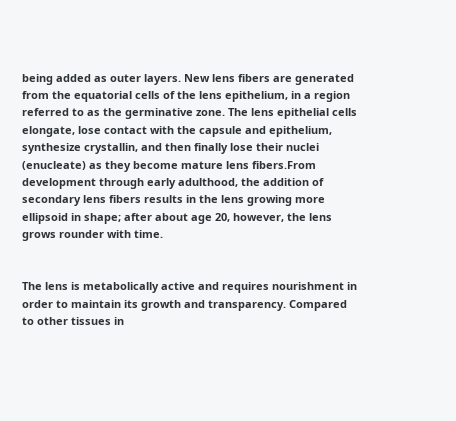being added as outer layers. New lens fibers are generated from the equatorial cells of the lens epithelium, in a region referred to as the germinative zone. The lens epithelial cells elongate, lose contact with the capsule and epithelium, synthesize crystallin, and then finally lose their nuclei (enucleate) as they become mature lens fibers.From development through early adulthood, the addition of secondary lens fibers results in the lens growing more ellipsoid in shape; after about age 20, however, the lens grows rounder with time.


The lens is metabolically active and requires nourishment in order to maintain its growth and transparency. Compared to other tissues in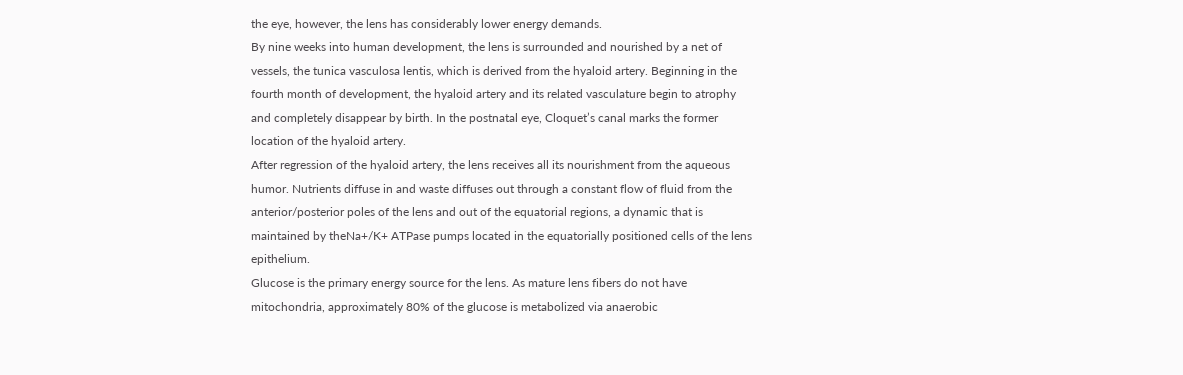the eye, however, the lens has considerably lower energy demands.
By nine weeks into human development, the lens is surrounded and nourished by a net of vessels, the tunica vasculosa lentis, which is derived from the hyaloid artery. Beginning in the fourth month of development, the hyaloid artery and its related vasculature begin to atrophy and completely disappear by birth. In the postnatal eye, Cloquet’s canal marks the former location of the hyaloid artery.
After regression of the hyaloid artery, the lens receives all its nourishment from the aqueous humor. Nutrients diffuse in and waste diffuses out through a constant flow of fluid from the anterior/posterior poles of the lens and out of the equatorial regions, a dynamic that is maintained by theNa+/K+ ATPase pumps located in the equatorially positioned cells of the lens epithelium.
Glucose is the primary energy source for the lens. As mature lens fibers do not have mitochondria, approximately 80% of the glucose is metabolized via anaerobic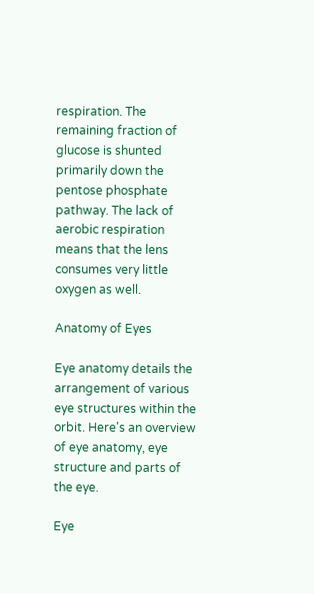respiration. The remaining fraction of glucose is shunted primarily down the pentose phosphate pathway. The lack of aerobic respiration means that the lens consumes very little oxygen as well.

Anatomy of Eyes

Eye anatomy details the arrangement of various eye structures within the orbit. Here's an overview of eye anatomy, eye structure and parts of the eye.

Eye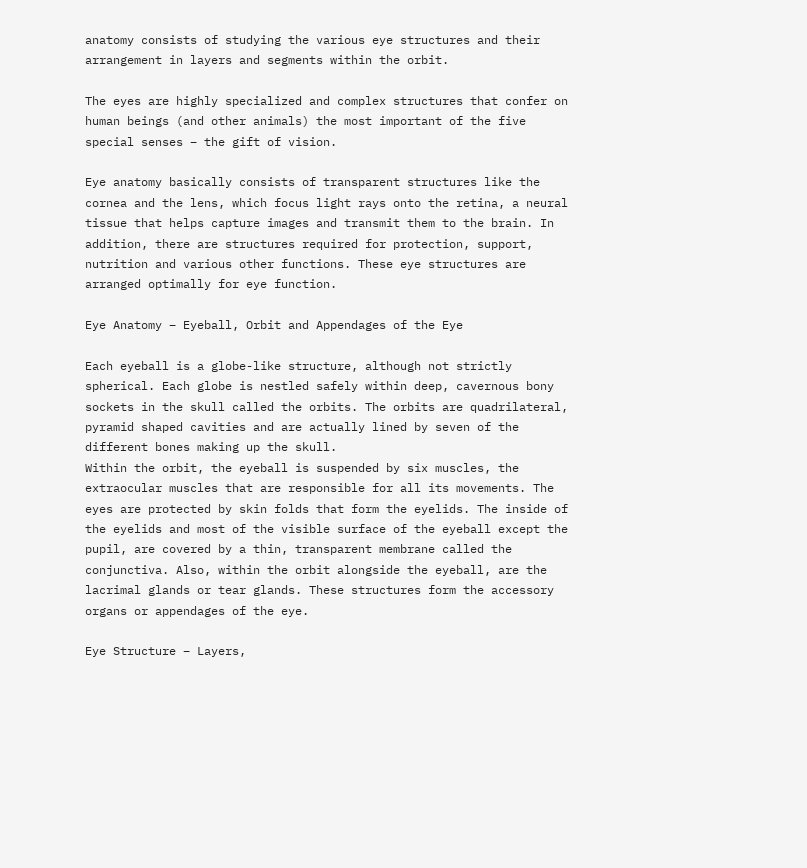anatomy consists of studying the various eye structures and their arrangement in layers and segments within the orbit.

The eyes are highly specialized and complex structures that confer on human beings (and other animals) the most important of the five special senses – the gift of vision.

Eye anatomy basically consists of transparent structures like the cornea and the lens, which focus light rays onto the retina, a neural tissue that helps capture images and transmit them to the brain. In addition, there are structures required for protection, support,  nutrition and various other functions. These eye structures are arranged optimally for eye function.

Eye Anatomy – Eyeball, Orbit and Appendages of the Eye

Each eyeball is a globe-like structure, although not strictly spherical. Each globe is nestled safely within deep, cavernous bony sockets in the skull called the orbits. The orbits are quadrilateral, pyramid shaped cavities and are actually lined by seven of the different bones making up the skull.
Within the orbit, the eyeball is suspended by six muscles, the extraocular muscles that are responsible for all its movements. The eyes are protected by skin folds that form the eyelids. The inside of the eyelids and most of the visible surface of the eyeball except the pupil, are covered by a thin, transparent membrane called the conjunctiva. Also, within the orbit alongside the eyeball, are the lacrimal glands or tear glands. These structures form the accessory organs or appendages of the eye.

Eye Structure – Layers,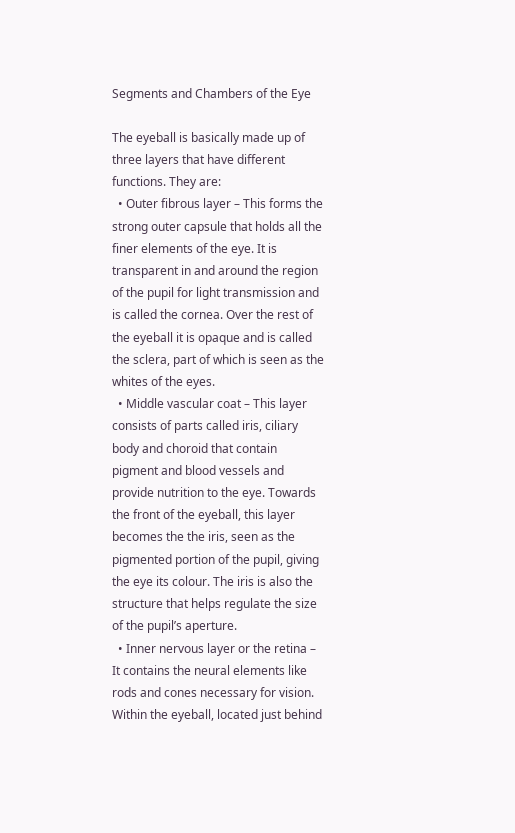Segments and Chambers of the Eye

The eyeball is basically made up of three layers that have different functions. They are:
  • Outer fibrous layer – This forms the strong outer capsule that holds all the finer elements of the eye. It is transparent in and around the region of the pupil for light transmission and is called the cornea. Over the rest of the eyeball it is opaque and is called the sclera, part of which is seen as the whites of the eyes.
  • Middle vascular coat – This layer consists of parts called iris, ciliary body and choroid that contain pigment and blood vessels and provide nutrition to the eye. Towards the front of the eyeball, this layer becomes the the iris, seen as the pigmented portion of the pupil, giving the eye its colour. The iris is also the structure that helps regulate the size of the pupil’s aperture.
  • Inner nervous layer or the retina – It contains the neural elements like rods and cones necessary for vision.
Within the eyeball, located just behind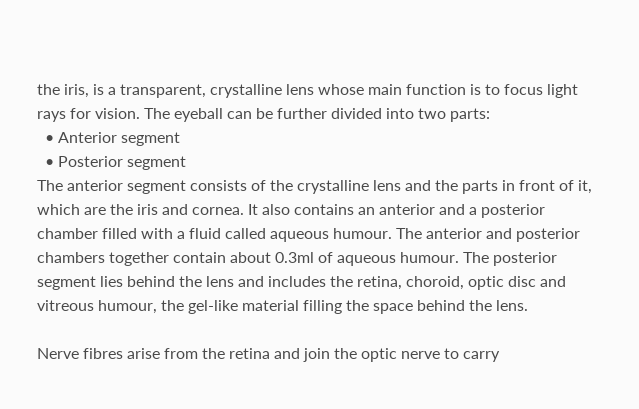the iris, is a transparent, crystalline lens whose main function is to focus light rays for vision. The eyeball can be further divided into two parts:
  • Anterior segment
  • Posterior segment
The anterior segment consists of the crystalline lens and the parts in front of it, which are the iris and cornea. It also contains an anterior and a posterior chamber filled with a fluid called aqueous humour. The anterior and posterior chambers together contain about 0.3ml of aqueous humour. The posterior segment lies behind the lens and includes the retina, choroid, optic disc and vitreous humour, the gel-like material filling the space behind the lens.

Nerve fibres arise from the retina and join the optic nerve to carry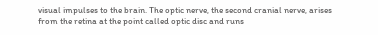visual impulses to the brain. The optic nerve, the second cranial nerve, arises from the retina at the point called optic disc and runs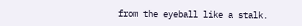from the eyeball like a stalk.